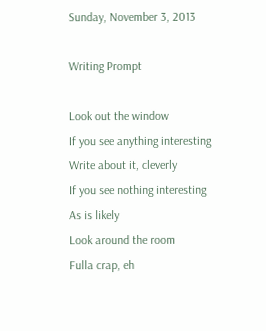Sunday, November 3, 2013

Writing Prompt

Look out the window
If you see anything interesting
Write about it, cleverly
If you see nothing interesting
As is likely
Look around the room
Fulla crap, eh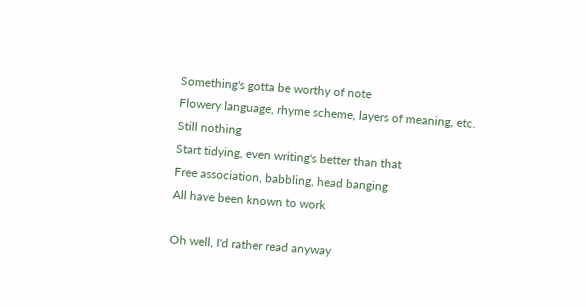Something's gotta be worthy of note
Flowery language, rhyme scheme, layers of meaning, etc.
Still nothing
Start tidying, even writing's better than that
Free association, babbling, head banging
All have been known to work

Oh well, I'd rather read anyway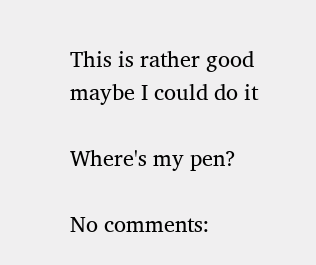This is rather good
maybe I could do it

Where's my pen?

No comments: